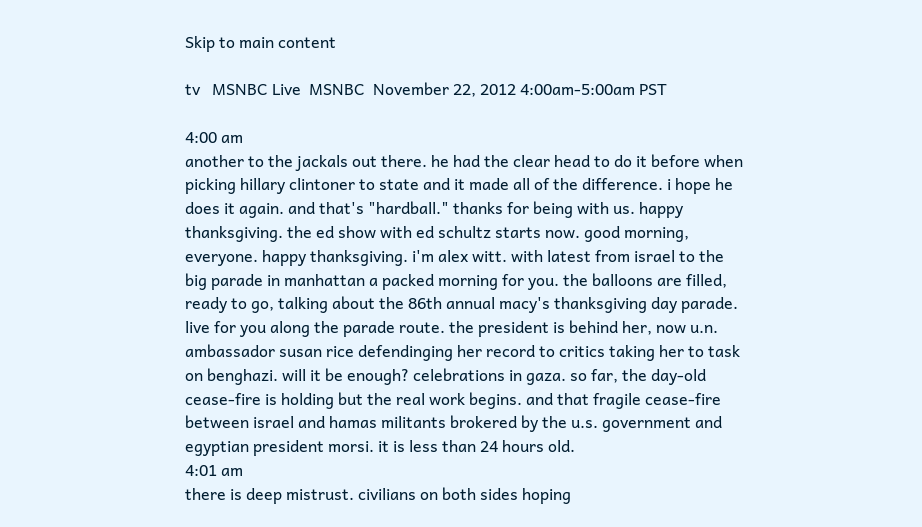Skip to main content

tv   MSNBC Live  MSNBC  November 22, 2012 4:00am-5:00am PST

4:00 am
another to the jackals out there. he had the clear head to do it before when picking hillary clintoner to state and it made all of the difference. i hope he does it again. and that's "hardball." thanks for being with us. happy thanksgiving. the ed show with ed schultz starts now. good morning, everyone. happy thanksgiving. i'm alex witt. with latest from israel to the big parade in manhattan a packed morning for you. the balloons are filled, ready to go, talking about the 86th annual macy's thanksgiving day parade. live for you along the parade route. the president is behind her, now u.n. ambassador susan rice defendinging her record to critics taking her to task on benghazi. will it be enough? celebrations in gaza. so far, the day-old cease-fire is holding but the real work begins. and that fragile cease-fire between israel and hamas militants brokered by the u.s. government and egyptian president morsi. it is less than 24 hours old.
4:01 am
there is deep mistrust. civilians on both sides hoping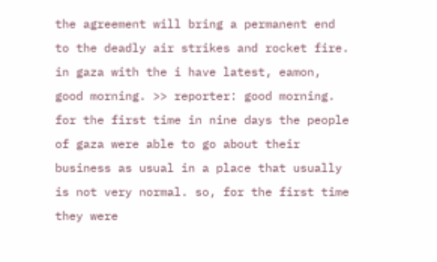the agreement will bring a permanent end to the deadly air strikes and rocket fire. in gaza with the i have latest, eamon, good morning. >> reporter: good morning. for the first time in nine days the people of gaza were able to go about their business as usual in a place that usually is not very normal. so, for the first time they were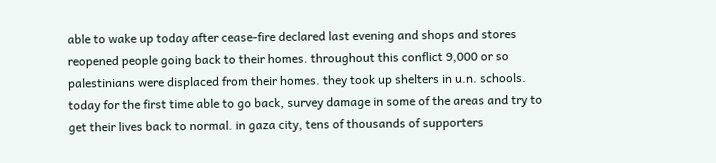able to wake up today after cease-fire declared last evening and shops and stores reopened people going back to their homes. throughout this conflict 9,000 or so palestinians were displaced from their homes. they took up shelters in u.n. schools. today for the first time able to go back, survey damage in some of the areas and try to get their lives back to normal. in gaza city, tens of thousands of supporters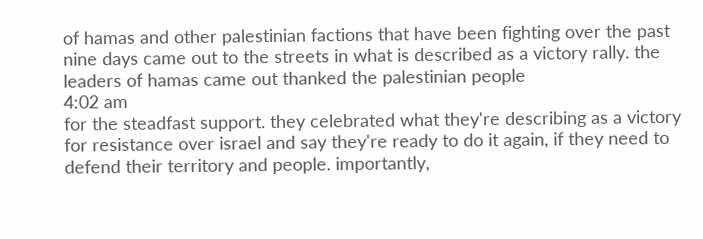of hamas and other palestinian factions that have been fighting over the past nine days came out to the streets in what is described as a victory rally. the leaders of hamas came out thanked the palestinian people
4:02 am
for the steadfast support. they celebrated what they're describing as a victory for resistance over israel and say they're ready to do it again, if they need to defend their territory and people. importantly,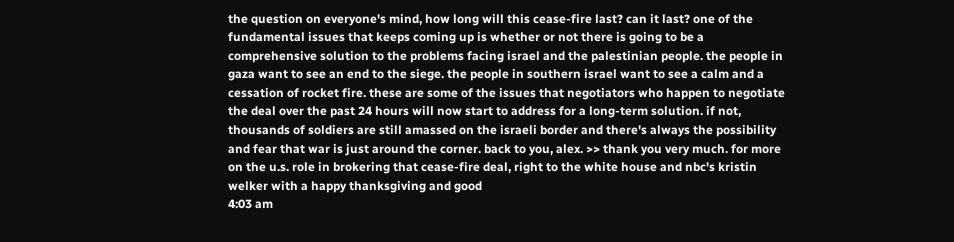the question on everyone's mind, how long will this cease-fire last? can it last? one of the fundamental issues that keeps coming up is whether or not there is going to be a comprehensive solution to the problems facing israel and the palestinian people. the people in gaza want to see an end to the siege. the people in southern israel want to see a calm and a cessation of rocket fire. these are some of the issues that negotiators who happen to negotiate the deal over the past 24 hours will now start to address for a long-term solution. if not, thousands of soldiers are still amassed on the israeli border and there's always the possibility and fear that war is just around the corner. back to you, alex. >> thank you very much. for more on the u.s. role in brokering that cease-fire deal, right to the white house and nbc's kristin welker with a happy thanksgiving and good
4:03 am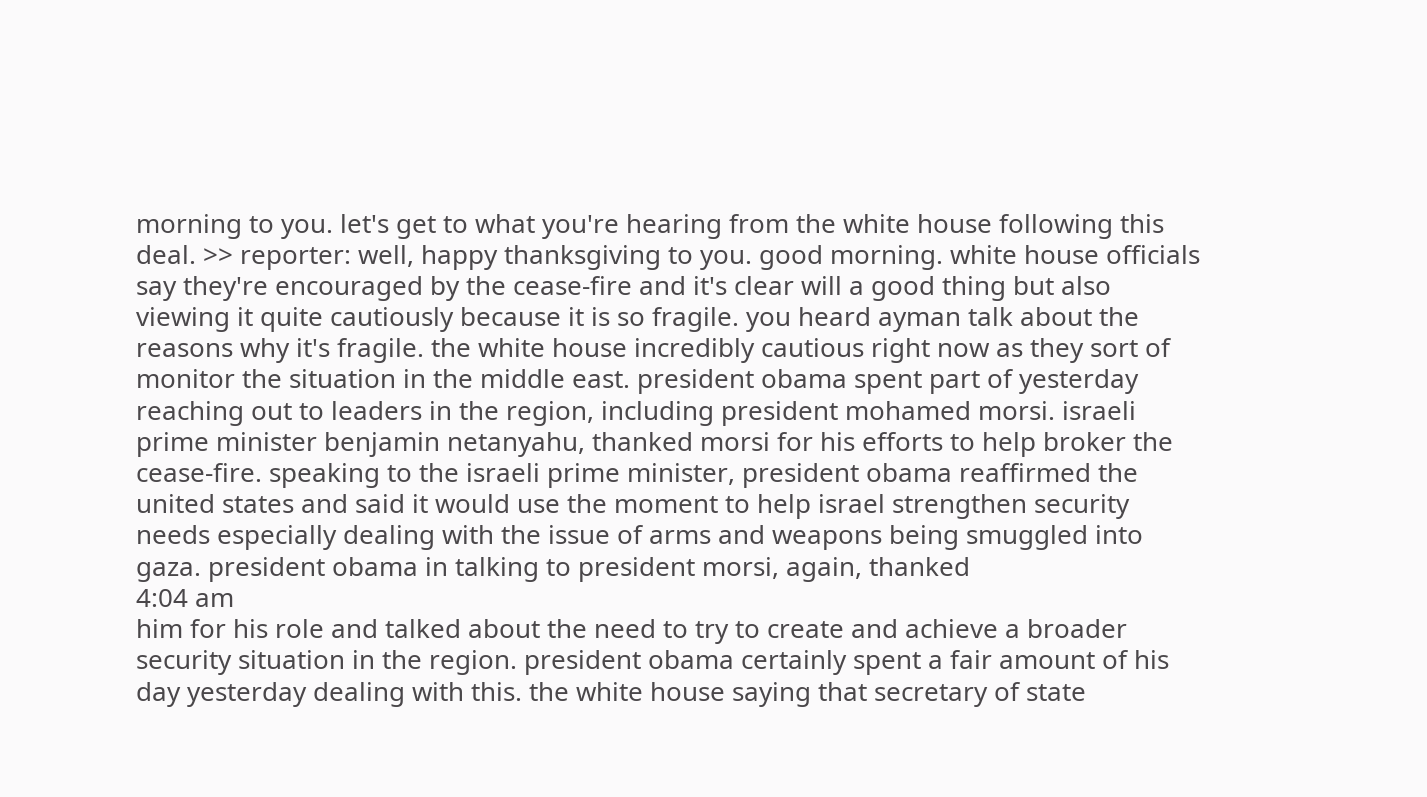morning to you. let's get to what you're hearing from the white house following this deal. >> reporter: well, happy thanksgiving to you. good morning. white house officials say they're encouraged by the cease-fire and it's clear will a good thing but also viewing it quite cautiously because it is so fragile. you heard ayman talk about the reasons why it's fragile. the white house incredibly cautious right now as they sort of monitor the situation in the middle east. president obama spent part of yesterday reaching out to leaders in the region, including president mohamed morsi. israeli prime minister benjamin netanyahu, thanked morsi for his efforts to help broker the cease-fire. speaking to the israeli prime minister, president obama reaffirmed the united states and said it would use the moment to help israel strengthen security needs especially dealing with the issue of arms and weapons being smuggled into gaza. president obama in talking to president morsi, again, thanked
4:04 am
him for his role and talked about the need to try to create and achieve a broader security situation in the region. president obama certainly spent a fair amount of his day yesterday dealing with this. the white house saying that secretary of state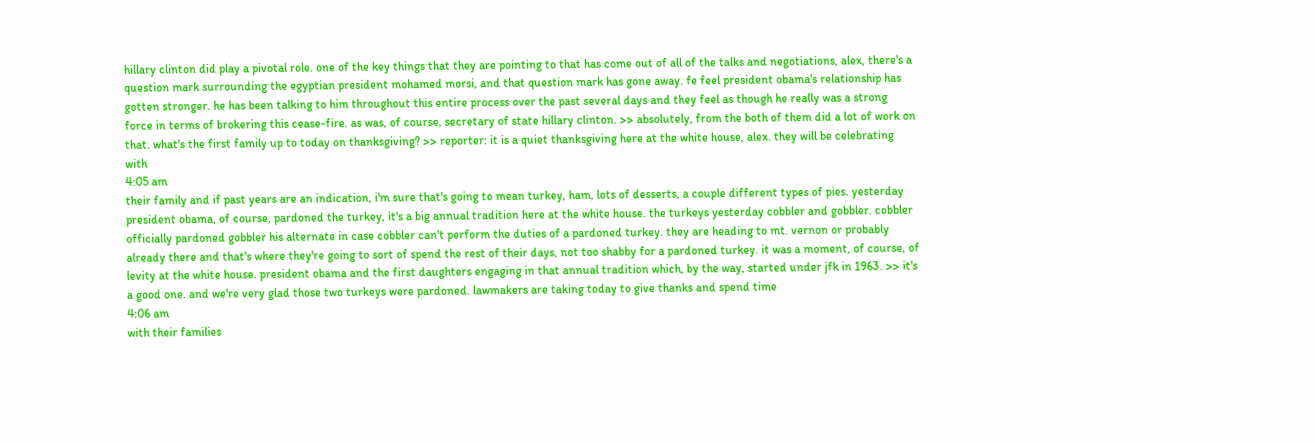hillary clinton did play a pivotal role. one of the key things that they are pointing to that has come out of all of the talks and negotiations, alex, there's a question mark surrounding the egyptian president mohamed morsi, and that question mark has gone away. fe feel president obama's relationship has gotten stronger. he has been talking to him throughout this entire process over the past several days and they feel as though he really was a strong force in terms of brokering this cease-fire. as was, of course, secretary of state hillary clinton. >> absolutely, from the both of them did a lot of work on that. what's the first family up to today on thanksgiving? >> reporter: it is a quiet thanksgiving here at the white house, alex. they will be celebrating with
4:05 am
their family and if past years are an indication, i'm sure that's going to mean turkey, ham, lots of desserts, a couple different types of pies. yesterday president obama, of course, pardoned the turkey, it's a big annual tradition here at the white house. the turkeys yesterday cobbler and gobbler. cobbler officially pardoned gobbler his alternate in case cobbler can't perform the duties of a pardoned turkey. they are heading to mt. vernon or probably already there and that's where they're going to sort of spend the rest of their days, not too shabby for a pardoned turkey. it was a moment, of course, of levity at the white house. president obama and the first daughters engaging in that annual tradition which, by the way, started under jfk in 1963. >> it's a good one. and we're very glad those two turkeys were pardoned. lawmakers are taking today to give thanks and spend time
4:06 am
with their families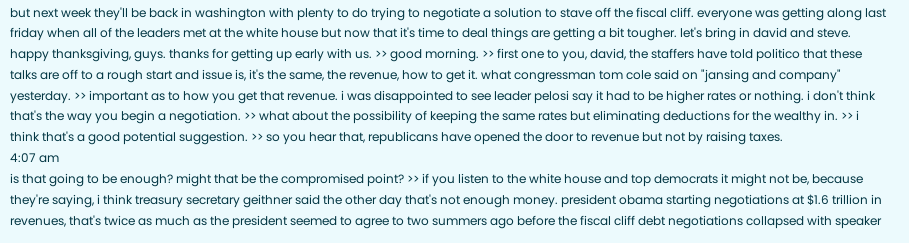but next week they'll be back in washington with plenty to do trying to negotiate a solution to stave off the fiscal cliff. everyone was getting along last friday when all of the leaders met at the white house but now that it's time to deal things are getting a bit tougher. let's bring in david and steve. happy thanksgiving, guys. thanks for getting up early with us. >> good morning. >> first one to you, david, the staffers have told politico that these talks are off to a rough start and issue is, it's the same, the revenue, how to get it. what congressman tom cole said on "jansing and company" yesterday. >> important as to how you get that revenue. i was disappointed to see leader pelosi say it had to be higher rates or nothing. i don't think that's the way you begin a negotiation. >> what about the possibility of keeping the same rates but eliminating deductions for the wealthy in. >> i think that's a good potential suggestion. >> so you hear that, republicans have opened the door to revenue but not by raising taxes.
4:07 am
is that going to be enough? might that be the compromised point? >> if you listen to the white house and top democrats it might not be, because they're saying, i think treasury secretary geithner said the other day that's not enough money. president obama starting negotiations at $1.6 trillion in revenues, that's twice as much as the president seemed to agree to two summers ago before the fiscal cliff debt negotiations collapsed with speaker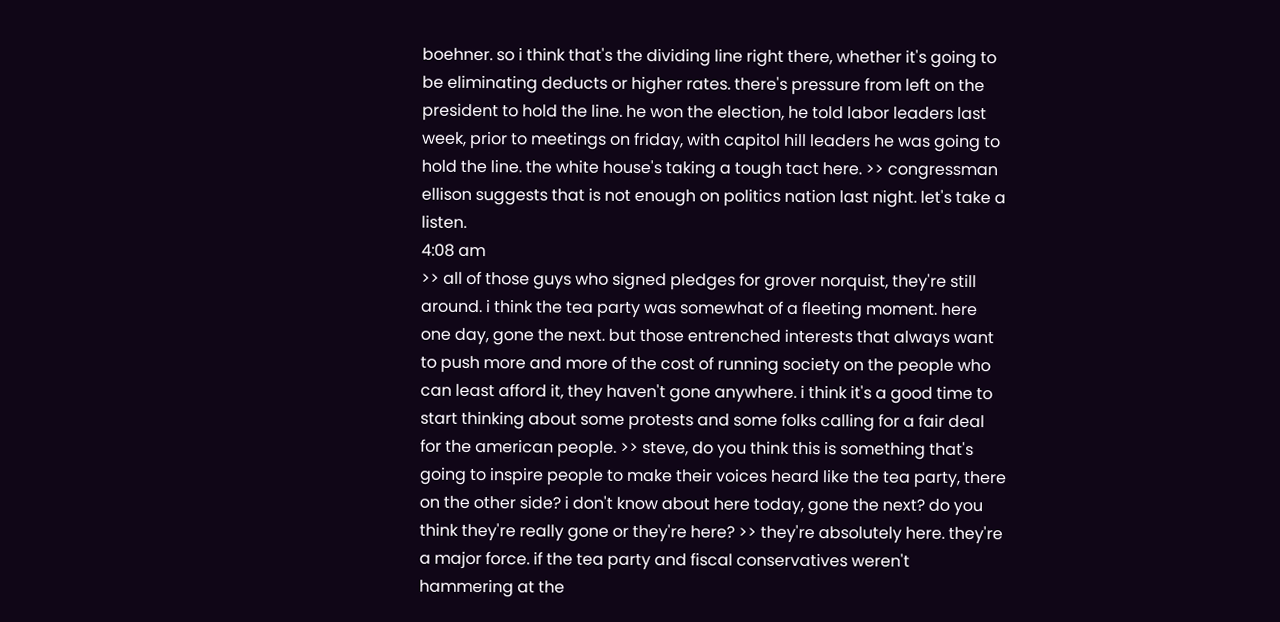boehner. so i think that's the dividing line right there, whether it's going to be eliminating deducts or higher rates. there's pressure from left on the president to hold the line. he won the election, he told labor leaders last week, prior to meetings on friday, with capitol hill leaders he was going to hold the line. the white house's taking a tough tact here. >> congressman ellison suggests that is not enough on politics nation last night. let's take a listen.
4:08 am
>> all of those guys who signed pledges for grover norquist, they're still around. i think the tea party was somewhat of a fleeting moment. here one day, gone the next. but those entrenched interests that always want to push more and more of the cost of running society on the people who can least afford it, they haven't gone anywhere. i think it's a good time to start thinking about some protests and some folks calling for a fair deal for the american people. >> steve, do you think this is something that's going to inspire people to make their voices heard like the tea party, there on the other side? i don't know about here today, gone the next? do you think they're really gone or they're here? >> they're absolutely here. they're a major force. if the tea party and fiscal conservatives weren't hammering at the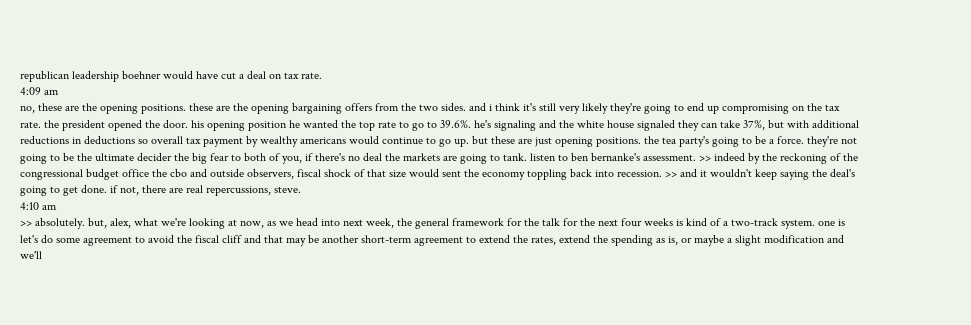republican leadership boehner would have cut a deal on tax rate.
4:09 am
no, these are the opening positions. these are the opening bargaining offers from the two sides. and i think it's still very likely they're going to end up compromising on the tax rate. the president opened the door. his opening position he wanted the top rate to go to 39.6%. he's signaling and the white house signaled they can take 37%, but with additional reductions in deductions so overall tax payment by wealthy americans would continue to go up. but these are just opening positions. the tea party's going to be a force. they're not going to be the ultimate decider the big fear to both of you, if there's no deal the markets are going to tank. listen to ben bernanke's assessment. >> indeed by the reckoning of the congressional budget office the cbo and outside observers, fiscal shock of that size would sent the economy toppling back into recession. >> and it wouldn't keep saying the deal's going to get done. if not, there are real repercussions, steve.
4:10 am
>> absolutely. but, alex, what we're looking at now, as we head into next week, the general framework for the talk for the next four weeks is kind of a two-track system. one is let's do some agreement to avoid the fiscal cliff and that may be another short-term agreement to extend the rates, extend the spending as is, or maybe a slight modification and we'll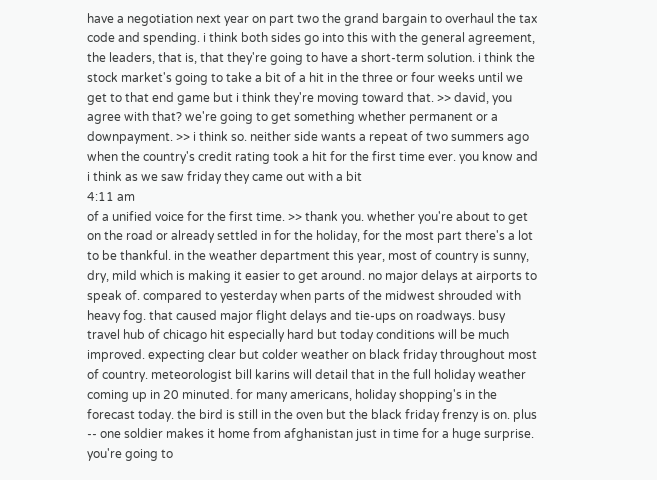have a negotiation next year on part two the grand bargain to overhaul the tax code and spending. i think both sides go into this with the general agreement, the leaders, that is, that they're going to have a short-term solution. i think the stock market's going to take a bit of a hit in the three or four weeks until we get to that end game but i think they're moving toward that. >> david, you agree with that? we're going to get something whether permanent or a downpayment. >> i think so. neither side wants a repeat of two summers ago when the country's credit rating took a hit for the first time ever. you know and i think as we saw friday they came out with a bit
4:11 am
of a unified voice for the first time. >> thank you. whether you're about to get on the road or already settled in for the holiday, for the most part there's a lot to be thankful. in the weather department this year, most of country is sunny, dry, mild which is making it easier to get around. no major delays at airports to speak of. compared to yesterday when parts of the midwest shrouded with heavy fog. that caused major flight delays and tie-ups on roadways. busy travel hub of chicago hit especially hard but today conditions will be much improved. expecting clear but colder weather on black friday throughout most of country. meteorologist bill karins will detail that in the full holiday weather coming up in 20 minuted. for many americans, holiday shopping's in the forecast today. the bird is still in the oven but the black friday frenzy is on. plus -- one soldier makes it home from afghanistan just in time for a huge surprise. you're going to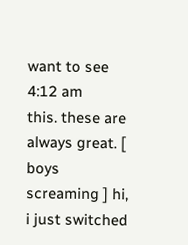want to see
4:12 am
this. these are always great. [ boys screaming ] hi, i just switched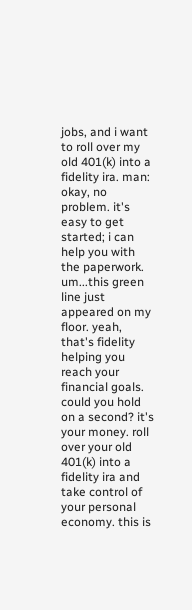jobs, and i want to roll over my old 401(k) into a fidelity ira. man: okay, no problem. it's easy to get started; i can help you with the paperwork. um...this green line just appeared on my floor. yeah, that's fidelity helping you reach your financial goals. could you hold on a second? it's your money. roll over your old 401(k) into a fidelity ira and take control of your personal economy. this is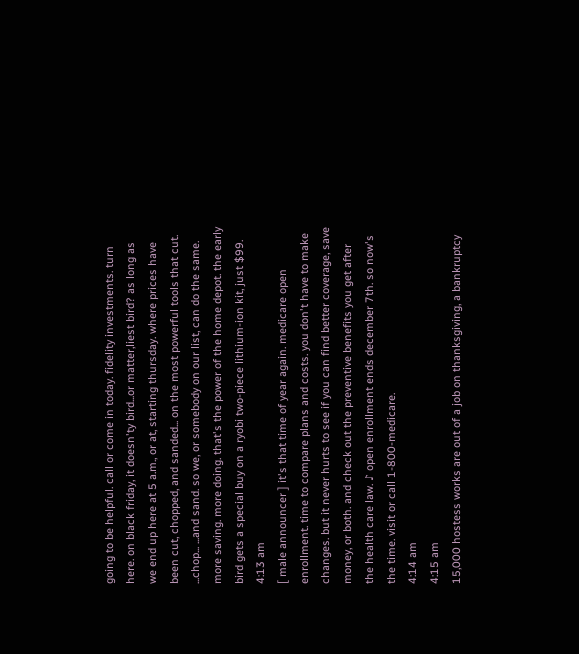going to be helpful. call or come in today. fidelity investments. turn here. on black friday, it doesn'ty bird...or matter,liest bird? as long as we end up here at 5 a.m., or at, starting thursday. where prices have been cut, chopped, and sanded... on the most powerful tools that cut. ...chop... ...and sand. so we, or somebody on our list, can do the same. more saving. more doing. that's the power of the home depot. the early bird gets a special buy on a ryobi two-piece lithium-ion kit, just $99.
4:13 am
[ male announcer ] it's that time of year again. medicare open enrollment. time to compare plans and costs. you don't have to make changes. but it never hurts to see if you can find better coverage, save money, or both. and check out the preventive benefits you get after the health care law. ♪ open enrollment ends december 7th. so now's the time. visit or call 1-800-medicare.
4:14 am
4:15 am
15,000 hostess works are out of a job on thanksgiving, a bankruptcy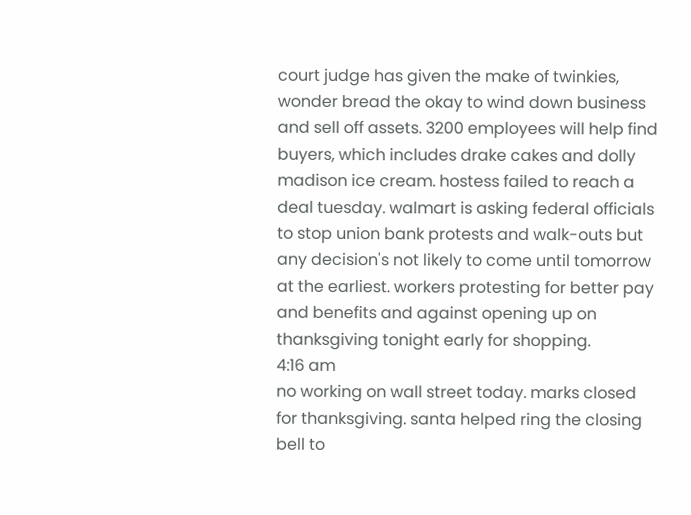court judge has given the make of twinkies, wonder bread the okay to wind down business and sell off assets. 3200 employees will help find buyers, which includes drake cakes and dolly madison ice cream. hostess failed to reach a deal tuesday. walmart is asking federal officials to stop union bank protests and walk-outs but any decision's not likely to come until tomorrow at the earliest. workers protesting for better pay and benefits and against opening up on thanksgiving tonight early for shopping.
4:16 am
no working on wall street today. marks closed for thanksgiving. santa helped ring the closing bell to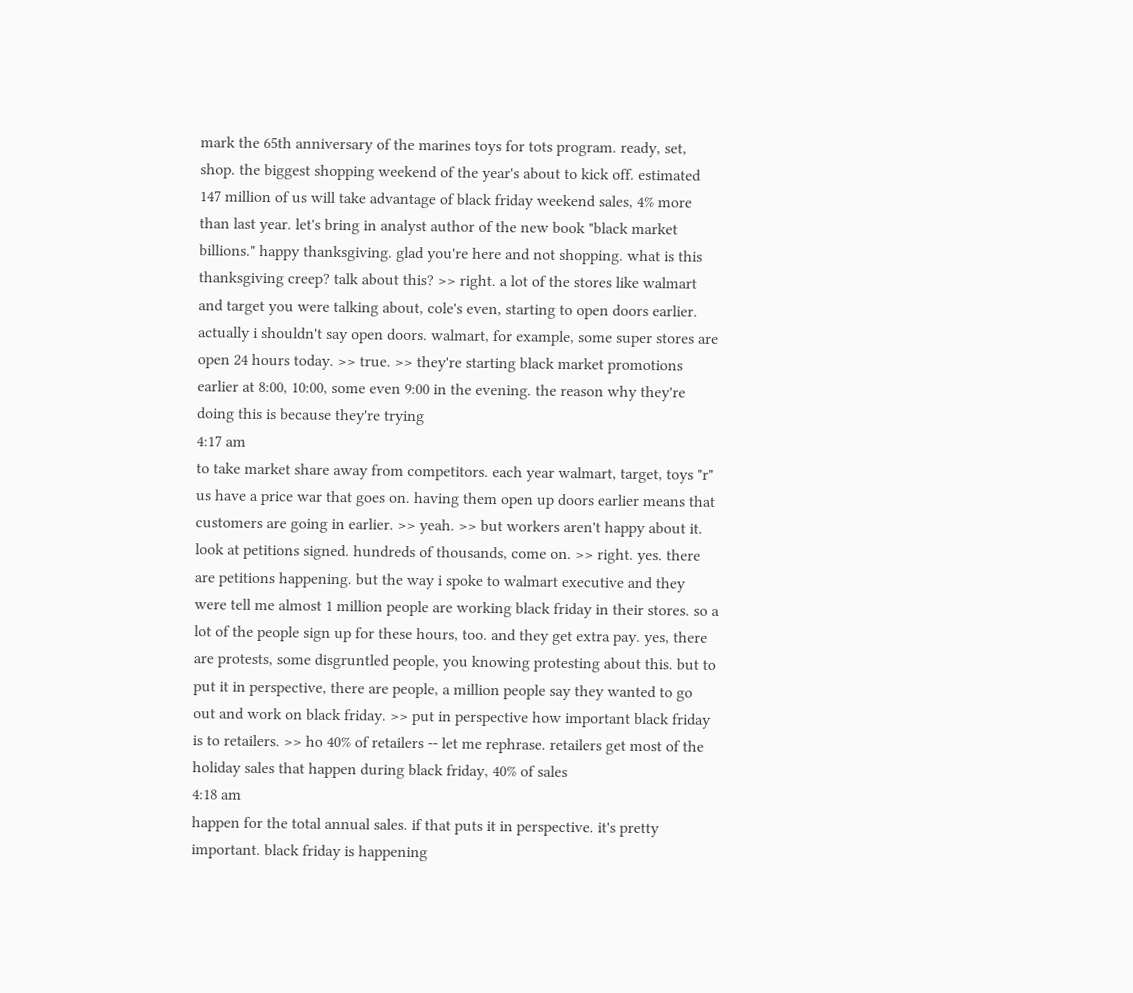mark the 65th anniversary of the marines toys for tots program. ready, set, shop. the biggest shopping weekend of the year's about to kick off. estimated 147 million of us will take advantage of black friday weekend sales, 4% more than last year. let's bring in analyst author of the new book "black market billions." happy thanksgiving. glad you're here and not shopping. what is this thanksgiving creep? talk about this? >> right. a lot of the stores like walmart and target you were talking about, cole's even, starting to open doors earlier. actually i shouldn't say open doors. walmart, for example, some super stores are open 24 hours today. >> true. >> they're starting black market promotions earlier at 8:00, 10:00, some even 9:00 in the evening. the reason why they're doing this is because they're trying
4:17 am
to take market share away from competitors. each year walmart, target, toys "r" us have a price war that goes on. having them open up doors earlier means that customers are going in earlier. >> yeah. >> but workers aren't happy about it. look at petitions signed. hundreds of thousands, come on. >> right. yes. there are petitions happening. but the way i spoke to walmart executive and they were tell me almost 1 million people are working black friday in their stores. so a lot of the people sign up for these hours, too. and they get extra pay. yes, there are protests, some disgruntled people, you knowing protesting about this. but to put it in perspective, there are people, a million people say they wanted to go out and work on black friday. >> put in perspective how important black friday is to retailers. >> ho 40% of retailers -- let me rephrase. retailers get most of the holiday sales that happen during black friday, 40% of sales
4:18 am
happen for the total annual sales. if that puts it in perspective. it's pretty important. black friday is happening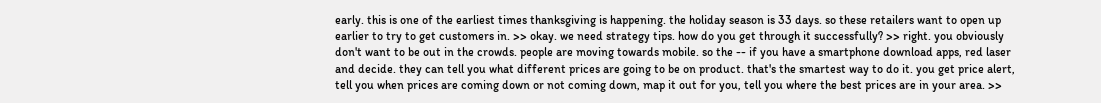early. this is one of the earliest times thanksgiving is happening. the holiday season is 33 days. so these retailers want to open up earlier to try to get customers in. >> okay. we need strategy tips. how do you get through it successfully? >> right. you obviously don't want to be out in the crowds. people are moving towards mobile. so the -- if you have a smartphone download apps, red laser and decide. they can tell you what different prices are going to be on product. that's the smartest way to do it. you get price alert, tell you when prices are coming down or not coming down, map it out for you, tell you where the best prices are in your area. >>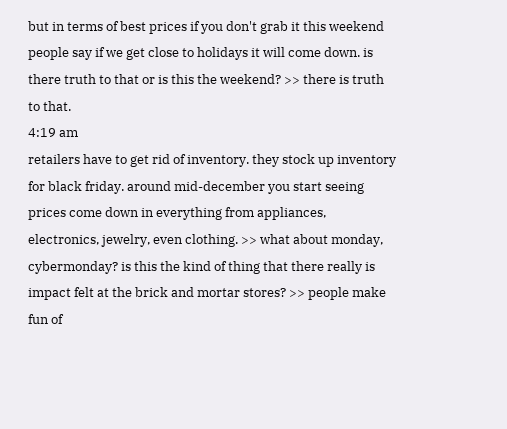but in terms of best prices if you don't grab it this weekend people say if we get close to holidays it will come down. is there truth to that or is this the weekend? >> there is truth to that.
4:19 am
retailers have to get rid of inventory. they stock up inventory for black friday. around mid-december you start seeing prices come down in everything from appliances, electronics, jewelry, even clothing. >> what about monday, cybermonday? is this the kind of thing that there really is impact felt at the brick and mortar stores? >> people make fun of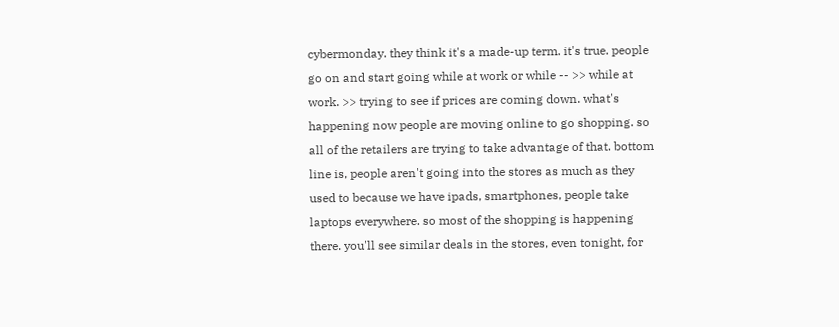cybermonday. they think it's a made-up term. it's true. people go on and start going while at work or while -- >> while at work. >> trying to see if prices are coming down. what's happening now people are moving online to go shopping. so all of the retailers are trying to take advantage of that. bottom line is, people aren't going into the stores as much as they used to because we have ipads, smartphones, people take laptops everywhere. so most of the shopping is happening there. you'll see similar deals in the stores, even tonight, for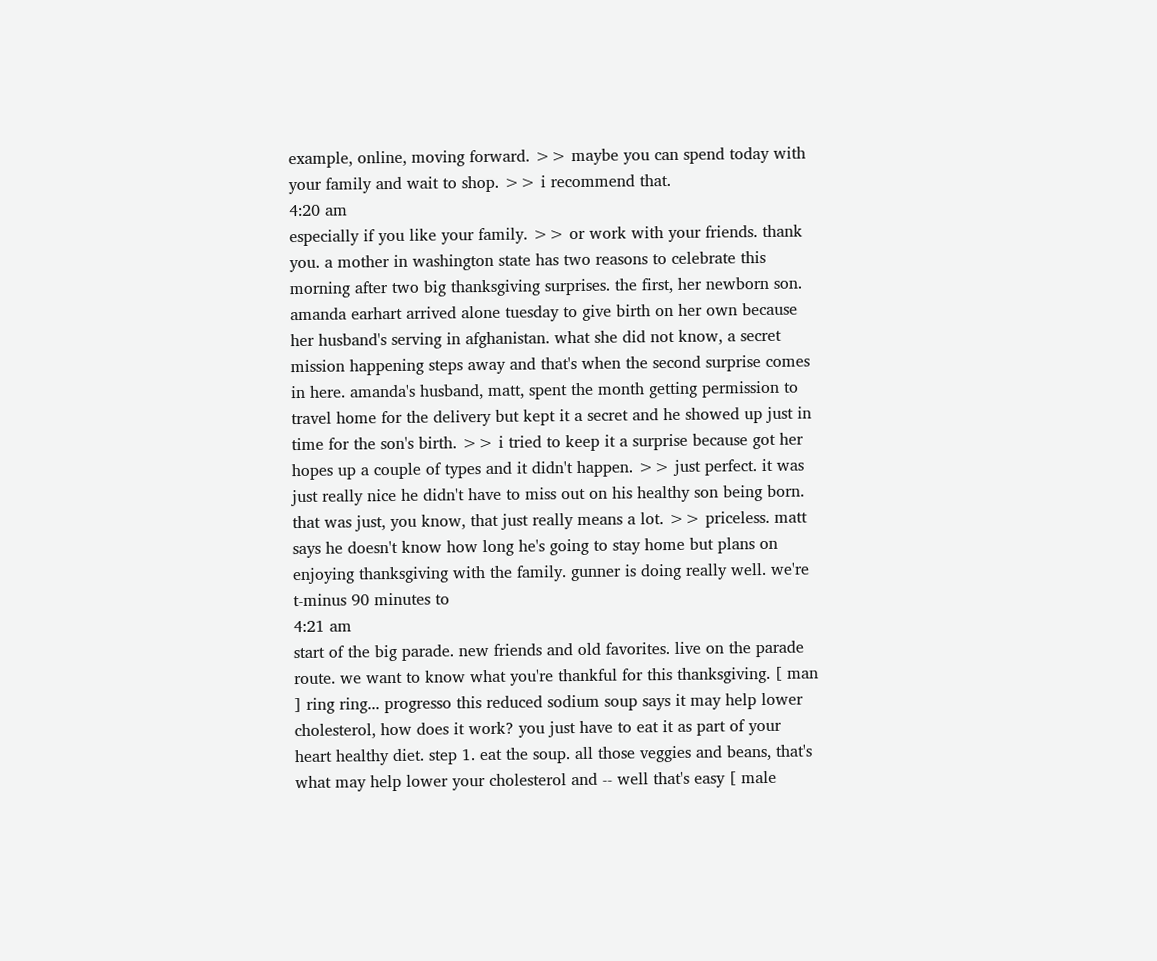example, online, moving forward. >> maybe you can spend today with your family and wait to shop. >> i recommend that.
4:20 am
especially if you like your family. >> or work with your friends. thank you. a mother in washington state has two reasons to celebrate this morning after two big thanksgiving surprises. the first, her newborn son. amanda earhart arrived alone tuesday to give birth on her own because her husband's serving in afghanistan. what she did not know, a secret mission happening steps away and that's when the second surprise comes in here. amanda's husband, matt, spent the month getting permission to travel home for the delivery but kept it a secret and he showed up just in time for the son's birth. >> i tried to keep it a surprise because got her hopes up a couple of types and it didn't happen. >> just perfect. it was just really nice he didn't have to miss out on his healthy son being born. that was just, you know, that just really means a lot. >> priceless. matt says he doesn't know how long he's going to stay home but plans on enjoying thanksgiving with the family. gunner is doing really well. we're t-minus 90 minutes to
4:21 am
start of the big parade. new friends and old favorites. live on the parade route. we want to know what you're thankful for this thanksgiving. [ man ] ring ring... progresso this reduced sodium soup says it may help lower cholesterol, how does it work? you just have to eat it as part of your heart healthy diet. step 1. eat the soup. all those veggies and beans, that's what may help lower your cholesterol and -- well that's easy [ male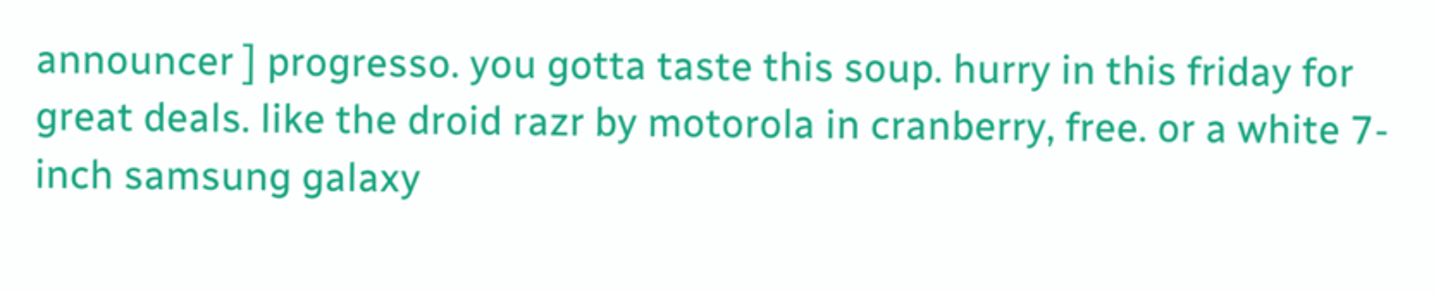announcer ] progresso. you gotta taste this soup. hurry in this friday for great deals. like the droid razr by motorola in cranberry, free. or a white 7-inch samsung galaxy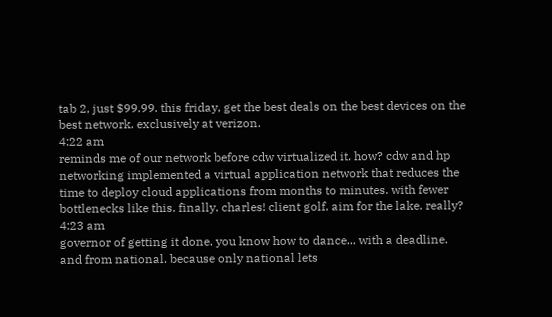tab 2, just $99.99. this friday, get the best deals on the best devices on the best network. exclusively at verizon.
4:22 am
reminds me of our network before cdw virtualized it. how? cdw and hp networking implemented a virtual application network that reduces the time to deploy cloud applications from months to minutes. with fewer bottlenecks like this. finally. charles! client golf. aim for the lake. really?
4:23 am
governor of getting it done. you know how to dance... with a deadline. and from national. because only national lets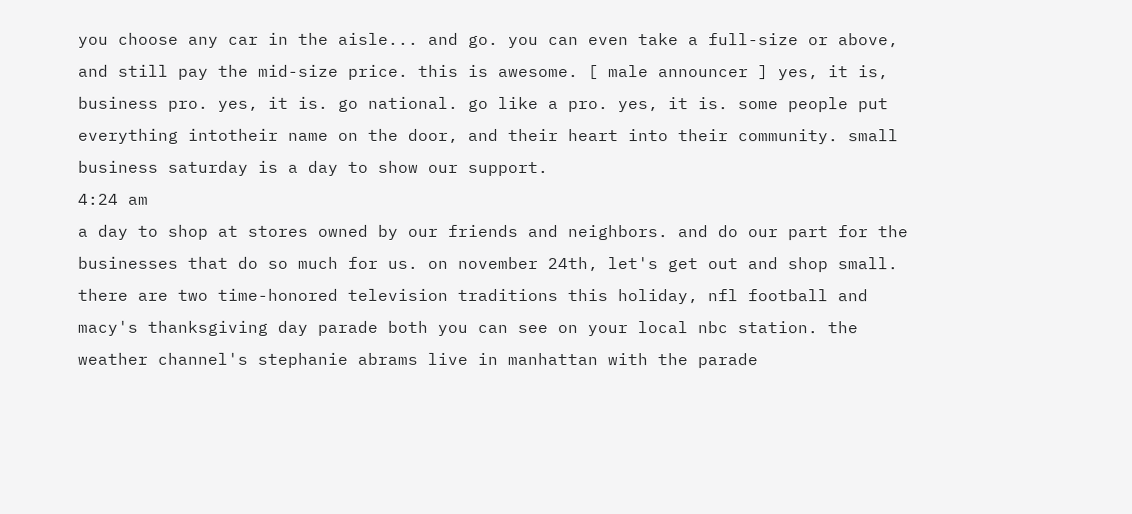you choose any car in the aisle... and go. you can even take a full-size or above, and still pay the mid-size price. this is awesome. [ male announcer ] yes, it is, business pro. yes, it is. go national. go like a pro. yes, it is. some people put everything intotheir name on the door, and their heart into their community. small business saturday is a day to show our support.
4:24 am
a day to shop at stores owned by our friends and neighbors. and do our part for the businesses that do so much for us. on november 24th, let's get out and shop small. there are two time-honored television traditions this holiday, nfl football and macy's thanksgiving day parade both you can see on your local nbc station. the weather channel's stephanie abrams live in manhattan with the parade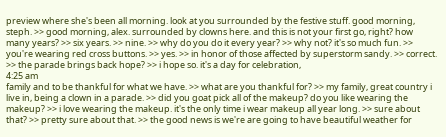preview where she's been all morning. look at you surrounded by the festive stuff. good morning, steph. >> good morning, alex. surrounded by clowns here. and this is not your first go, right? how many years? >> six years. >> nine. >> why do you do it every year? >> why not? it's so much fun. >> you're wearing red cross buttons. >> yes. >> in honor of those affected by superstorm sandy. >> correct. >> the parade brings back hope? >> i hope so. it's a day for celebration,
4:25 am
family and to be thankful for what we have. >> what are you thankful for? >> my family, great country i live in, being a clown in a parade. >> did you goat pick all of the makeup? do you like wearing the makeup? >> i love wearing the makeup. it's the only time i wear makeup all year long. >> sure about that? >> pretty sure about that. >> the good news is we're are going to have beautiful weather for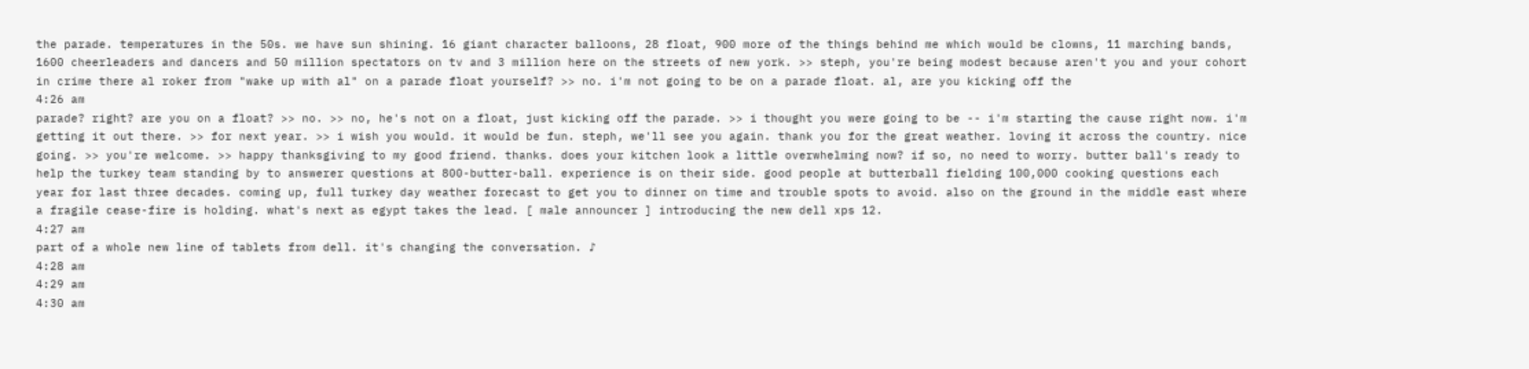the parade. temperatures in the 50s. we have sun shining. 16 giant character balloons, 28 float, 900 more of the things behind me which would be clowns, 11 marching bands, 1600 cheerleaders and dancers and 50 million spectators on tv and 3 million here on the streets of new york. >> steph, you're being modest because aren't you and your cohort in crime there al roker from "wake up with al" on a parade float yourself? >> no. i'm not going to be on a parade float. al, are you kicking off the
4:26 am
parade? right? are you on a float? >> no. >> no, he's not on a float, just kicking off the parade. >> i thought you were going to be -- i'm starting the cause right now. i'm getting it out there. >> for next year. >> i wish you would. it would be fun. steph, we'll see you again. thank you for the great weather. loving it across the country. nice going. >> you're welcome. >> happy thanksgiving to my good friend. thanks. does your kitchen look a little overwhelming now? if so, no need to worry. butter ball's ready to help the turkey team standing by to answerer questions at 800-butter-ball. experience is on their side. good people at butterball fielding 100,000 cooking questions each year for last three decades. coming up, full turkey day weather forecast to get you to dinner on time and trouble spots to avoid. also on the ground in the middle east where a fragile cease-fire is holding. what's next as egypt takes the lead. [ male announcer ] introducing the new dell xps 12.
4:27 am
part of a whole new line of tablets from dell. it's changing the conversation. ♪
4:28 am
4:29 am
4:30 am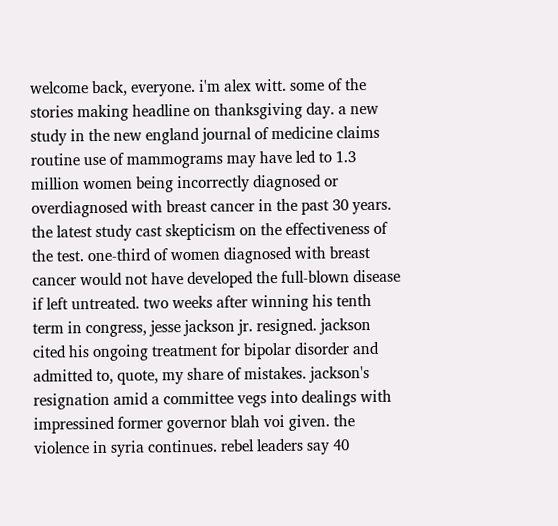welcome back, everyone. i'm alex witt. some of the stories making headline on thanksgiving day. a new study in the new england journal of medicine claims routine use of mammograms may have led to 1.3 million women being incorrectly diagnosed or overdiagnosed with breast cancer in the past 30 years. the latest study cast skepticism on the effectiveness of the test. one-third of women diagnosed with breast cancer would not have developed the full-blown disease if left untreated. two weeks after winning his tenth term in congress, jesse jackson jr. resigned. jackson cited his ongoing treatment for bipolar disorder and admitted to, quote, my share of mistakes. jackson's resignation amid a committee vegs into dealings with impressined former governor blah voi given. the violence in syria continues. rebel leaders say 40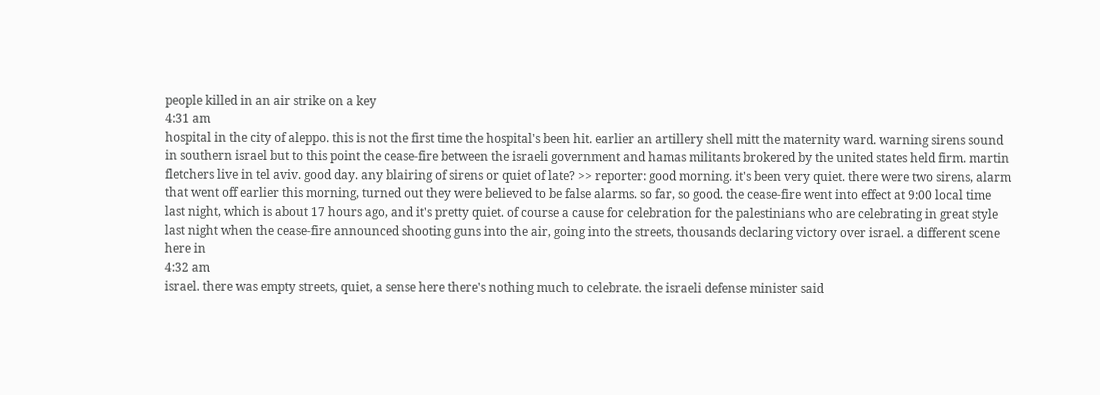people killed in an air strike on a key
4:31 am
hospital in the city of aleppo. this is not the first time the hospital's been hit. earlier an artillery shell mitt the maternity ward. warning sirens sound in southern israel but to this point the cease-fire between the israeli government and hamas militants brokered by the united states held firm. martin fletchers live in tel aviv. good day. any blairing of sirens or quiet of late? >> reporter: good morning. it's been very quiet. there were two sirens, alarm that went off earlier this morning, turned out they were believed to be false alarms. so far, so good. the cease-fire went into effect at 9:00 local time last night, which is about 17 hours ago, and it's pretty quiet. of course a cause for celebration for the palestinians who are celebrating in great style last night when the cease-fire announced shooting guns into the air, going into the streets, thousands declaring victory over israel. a different scene here in
4:32 am
israel. there was empty streets, quiet, a sense here there's nothing much to celebrate. the israeli defense minister said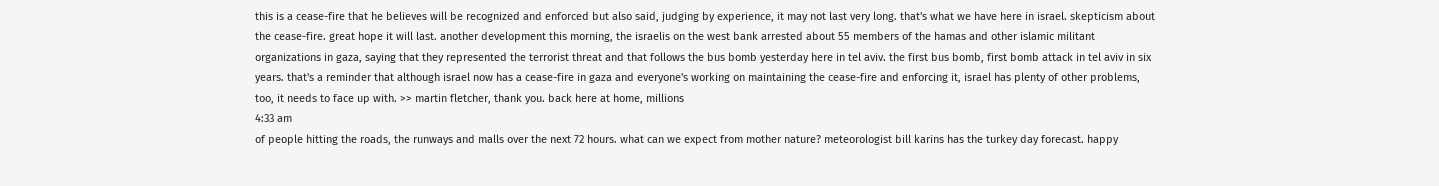this is a cease-fire that he believes will be recognized and enforced but also said, judging by experience, it may not last very long. that's what we have here in israel. skepticism about the cease-fire. great hope it will last. another development this morning, the israelis on the west bank arrested about 55 members of the hamas and other islamic militant organizations in gaza, saying that they represented the terrorist threat and that follows the bus bomb yesterday here in tel aviv. the first bus bomb, first bomb attack in tel aviv in six years. that's a reminder that although israel now has a cease-fire in gaza and everyone's working on maintaining the cease-fire and enforcing it, israel has plenty of other problems, too, it needs to face up with. >> martin fletcher, thank you. back here at home, millions
4:33 am
of people hitting the roads, the runways and malls over the next 72 hours. what can we expect from mother nature? meteorologist bill karins has the turkey day forecast. happy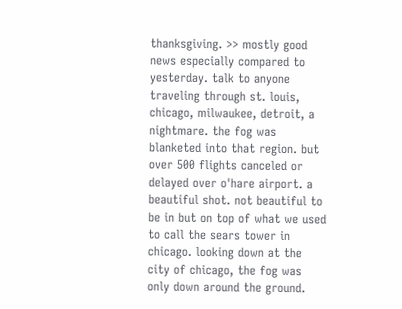thanksgiving. >> mostly good news especially compared to yesterday. talk to anyone traveling through st. louis, chicago, milwaukee, detroit, a nightmare. the fog was blanketed into that region. but over 500 flights canceled or delayed over o'hare airport. a beautiful shot. not beautiful to be in but on top of what we used to call the sears tower in chicago. looking down at the city of chicago, the fog was only down around the ground.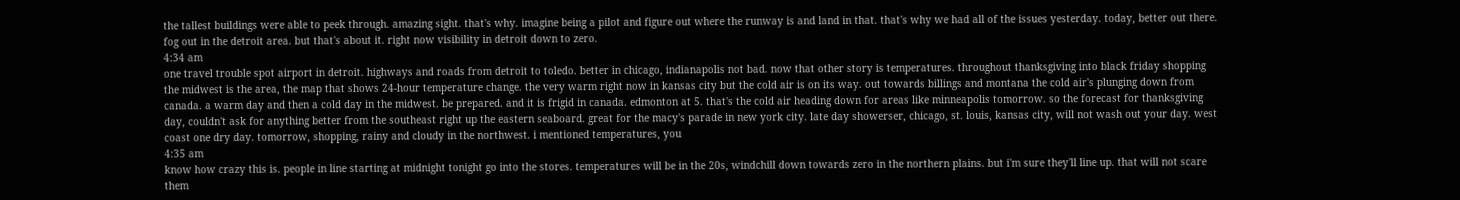the tallest buildings were able to peek through. amazing sight. that's why. imagine being a pilot and figure out where the runway is and land in that. that's why we had all of the issues yesterday. today, better out there. fog out in the detroit area. but that's about it. right now visibility in detroit down to zero.
4:34 am
one travel trouble spot airport in detroit. highways and roads from detroit to toledo. better in chicago, indianapolis not bad. now that other story is temperatures. throughout thanksgiving into black friday shopping the midwest is the area, the map that shows 24-hour temperature change. the very warm right now in kansas city but the cold air is on its way. out towards billings and montana the cold air's plunging down from canada. a warm day and then a cold day in the midwest. be prepared. and it is frigid in canada. edmonton at 5. that's the cold air heading down for areas like minneapolis tomorrow. so the forecast for thanksgiving day, couldn't ask for anything better from the southeast right up the eastern seaboard. great for the macy's parade in new york city. late day showerser, chicago, st. louis, kansas city, will not wash out your day. west coast one dry day. tomorrow, shopping, rainy and cloudy in the northwest. i mentioned temperatures, you
4:35 am
know how crazy this is. people in line starting at midnight tonight go into the stores. temperatures will be in the 20s, windchill down towards zero in the northern plains. but i'm sure they'll line up. that will not scare them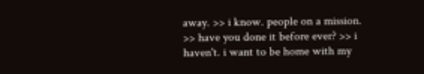away. >> i know. people on a mission. >> have you done it before ever? >> i haven't. i want to be home with my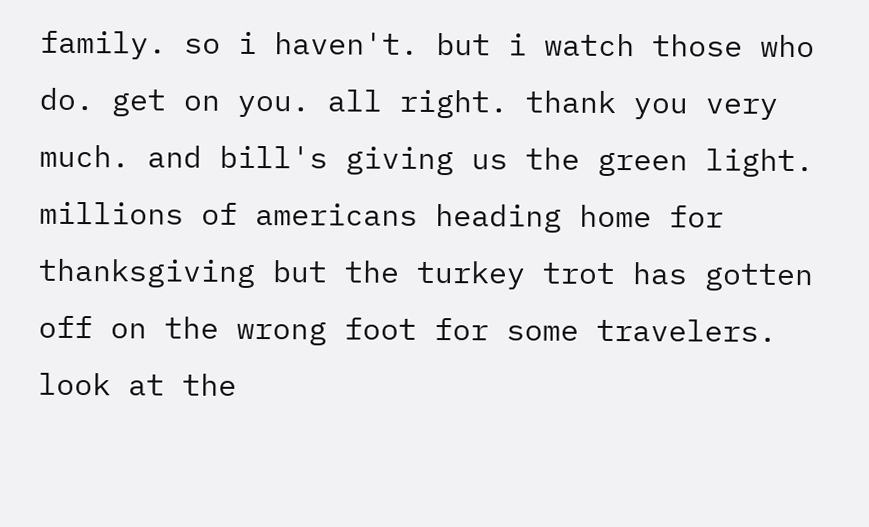family. so i haven't. but i watch those who do. get on you. all right. thank you very much. and bill's giving us the green light. millions of americans heading home for thanksgiving but the turkey trot has gotten off on the wrong foot for some travelers. look at the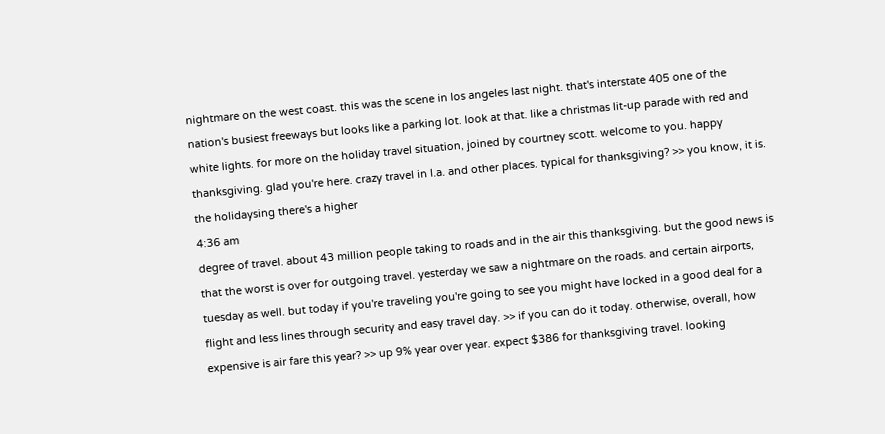nightmare on the west coast. this was the scene in los angeles last night. that's interstate 405 one of the nation's busiest freeways but looks like a parking lot. look at that. like a christmas lit-up parade with red and white lights. for more on the holiday travel situation, joined by courtney scott. welcome to you. happy thanksgiving. glad you're here. crazy travel in l.a. and other places. typical for thanksgiving? >> you know, it is. the holidaysing there's a higher
4:36 am
degree of travel. about 43 million people taking to roads and in the air this thanksgiving. but the good news is that the worst is over for outgoing travel. yesterday we saw a nightmare on the roads. and certain airports, tuesday as well. but today if you're traveling you're going to see you might have locked in a good deal for a flight and less lines through security and easy travel day. >> if you can do it today. otherwise, overall, how expensive is air fare this year? >> up 9% year over year. expect $386 for thanksgiving travel. looking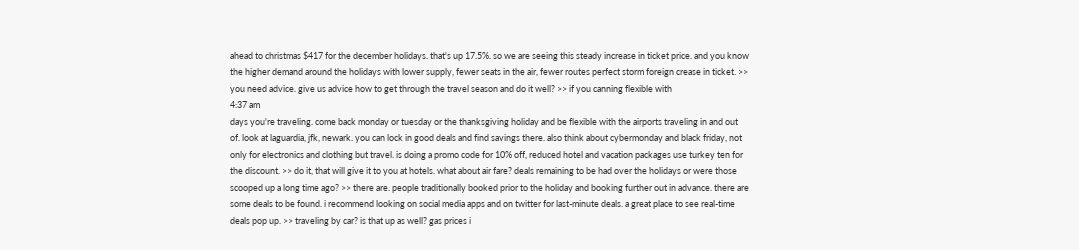ahead to christmas $417 for the december holidays. that's up 17.5%. so we are seeing this steady increase in ticket price. and you know the higher demand around the holidays with lower supply, fewer seats in the air, fewer routes perfect storm foreign crease in ticket. >> you need advice. give us advice how to get through the travel season and do it well? >> if you canning flexible with
4:37 am
days you're traveling. come back monday or tuesday or the thanksgiving holiday and be flexible with the airports traveling in and out of. look at laguardia, jfk, newark. you can lock in good deals and find savings there. also think about cybermonday and black friday, not only for electronics and clothing but travel. is doing a promo code for 10% off, reduced hotel and vacation packages use turkey ten for the discount. >> do it, that will give it to you at hotels. what about air fare? deals remaining to be had over the holidays or were those scooped up a long time ago? >> there are. people traditionally booked prior to the holiday and booking further out in advance. there are some deals to be found. i recommend looking on social media apps and on twitter for last-minute deals. a great place to see real-time deals pop up. >> traveling by car? is that up as well? gas prices i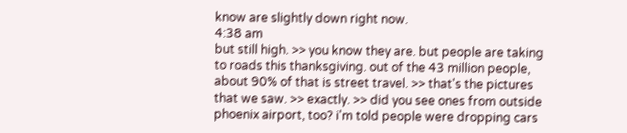know are slightly down right now.
4:38 am
but still high. >> you know they are. but people are taking to roads this thanksgiving. out of the 43 million people, about 90% of that is street travel. >> that's the pictures that we saw. >> exactly. >> did you see ones from outside phoenix airport, too? i'm told people were dropping cars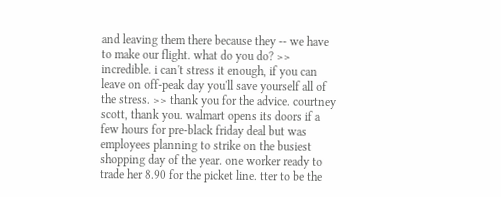and leaving them there because they -- we have to make our flight. what do you do? >> incredible. i can't stress it enough, if you can leave on off-peak day you'll save yourself all of the stress. >> thank you for the advice. courtney scott, thank you. walmart opens its doors if a few hours for pre-black friday deal but was employees planning to strike on the busiest shopping day of the year. one worker ready to trade her 8.90 for the picket line. tter to be the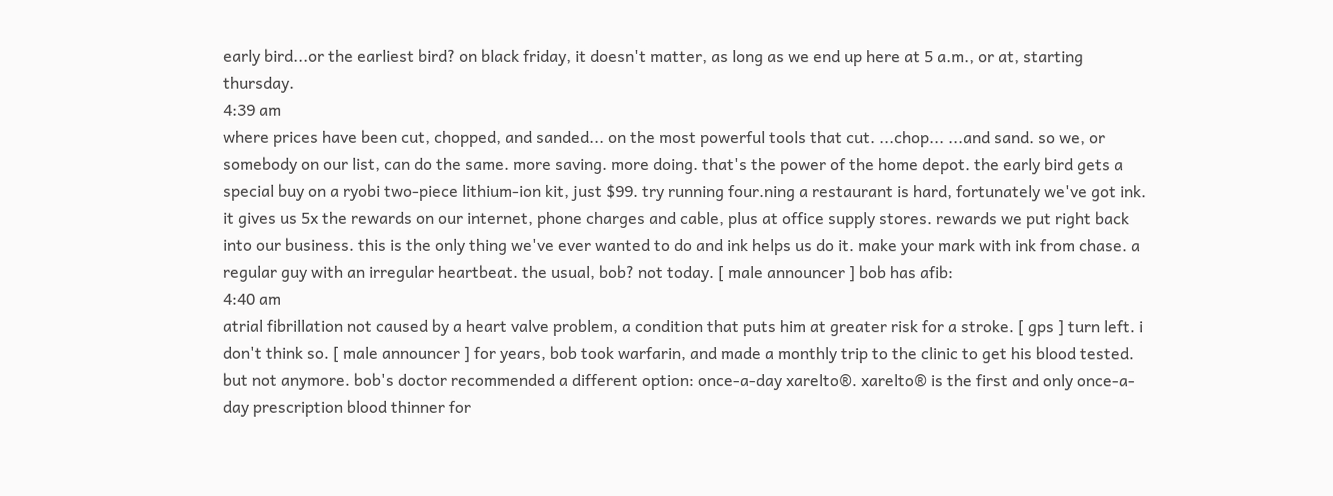early bird...or the earliest bird? on black friday, it doesn't matter, as long as we end up here at 5 a.m., or at, starting thursday.
4:39 am
where prices have been cut, chopped, and sanded... on the most powerful tools that cut. ...chop... ...and sand. so we, or somebody on our list, can do the same. more saving. more doing. that's the power of the home depot. the early bird gets a special buy on a ryobi two-piece lithium-ion kit, just $99. try running four.ning a restaurant is hard, fortunately we've got ink. it gives us 5x the rewards on our internet, phone charges and cable, plus at office supply stores. rewards we put right back into our business. this is the only thing we've ever wanted to do and ink helps us do it. make your mark with ink from chase. a regular guy with an irregular heartbeat. the usual, bob? not today. [ male announcer ] bob has afib:
4:40 am
atrial fibrillation not caused by a heart valve problem, a condition that puts him at greater risk for a stroke. [ gps ] turn left. i don't think so. [ male announcer ] for years, bob took warfarin, and made a monthly trip to the clinic to get his blood tested. but not anymore. bob's doctor recommended a different option: once-a-day xarelto®. xarelto® is the first and only once-a-day prescription blood thinner for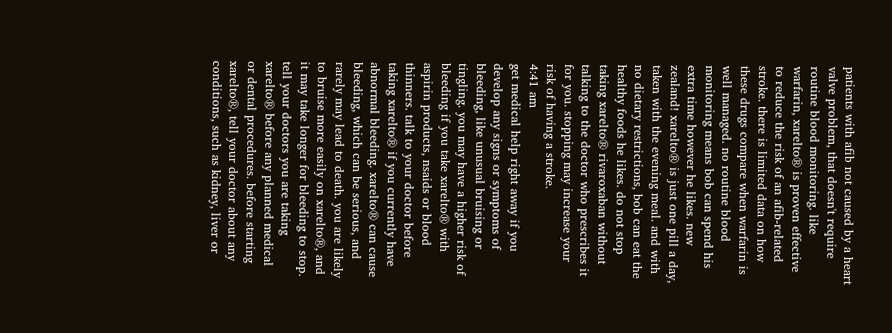patients with afib not caused by a heart valve problem, that doesn't require routine blood monitoring. like warfarin, xarelto® is proven effective to reduce the risk of an afib-related stroke. there is limited data on how these drugs compare when warfarin is well managed. no routine blood monitoring means bob can spend his extra time however he likes. new zealand! xarelto® is just one pill a day, taken with the evening meal. and with no dietary restrictions, bob can eat the healthy foods he likes. do not stop taking xarelto® rivaroxaban without talking to the doctor who prescribes it for you. stopping may increase your risk of having a stroke.
4:41 am
get medical help right away if you develop any signs or symptoms of bleeding, like unusual bruising or tingling. you may have a higher risk of bleeding if you take xarelto® with aspirin products, nsaids or blood thinners. talk to your doctor before taking xarelto® if you currently have abnormal bleeding. xarelto® can cause bleeding, which can be serious, and rarely may lead to death. you are likely to bruise more easily on xarelto®, and it may take longer for bleeding to stop. tell your doctors you are taking xarelto® before any planned medical or dental procedures. before starting xarelto®, tell your doctor about any conditions, such as kidney, liver or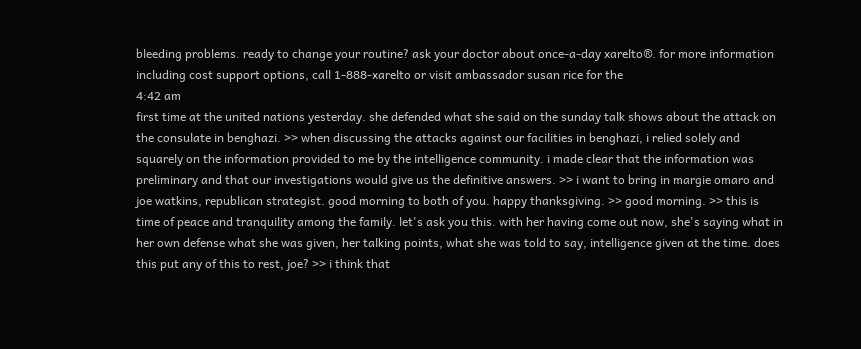bleeding problems. ready to change your routine? ask your doctor about once-a-day xarelto®. for more information including cost support options, call 1-888-xarelto or visit ambassador susan rice for the
4:42 am
first time at the united nations yesterday. she defended what she said on the sunday talk shows about the attack on the consulate in benghazi. >> when discussing the attacks against our facilities in benghazi, i relied solely and squarely on the information provided to me by the intelligence community. i made clear that the information was preliminary and that our investigations would give us the definitive answers. >> i want to bring in margie omaro and joe watkins, republican strategist. good morning to both of you. happy thanksgiving. >> good morning. >> this is time of peace and tranquility among the family. let's ask you this. with her having come out now, she's saying what in her own defense what she was given, her talking points, what she was told to say, intelligence given at the time. does this put any of this to rest, joe? >> i think that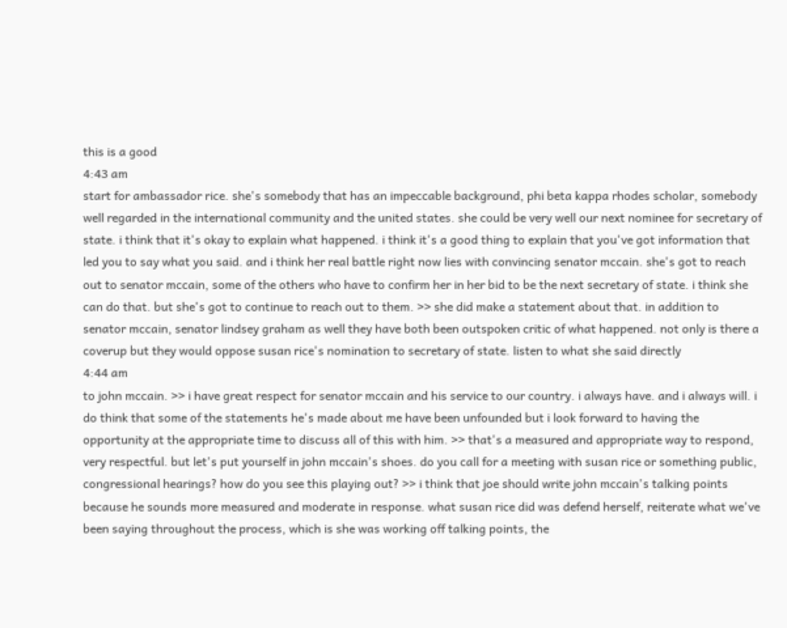this is a good
4:43 am
start for ambassador rice. she's somebody that has an impeccable background, phi beta kappa rhodes scholar, somebody well regarded in the international community and the united states. she could be very well our next nominee for secretary of state. i think that it's okay to explain what happened. i think it's a good thing to explain that you've got information that led you to say what you said. and i think her real battle right now lies with convincing senator mccain. she's got to reach out to senator mccain, some of the others who have to confirm her in her bid to be the next secretary of state. i think she can do that. but she's got to continue to reach out to them. >> she did make a statement about that. in addition to senator mccain, senator lindsey graham as well they have both been outspoken critic of what happened. not only is there a coverup but they would oppose susan rice's nomination to secretary of state. listen to what she said directly
4:44 am
to john mccain. >> i have great respect for senator mccain and his service to our country. i always have. and i always will. i do think that some of the statements he's made about me have been unfounded but i look forward to having the opportunity at the appropriate time to discuss all of this with him. >> that's a measured and appropriate way to respond, very respectful. but let's put yourself in john mccain's shoes. do you call for a meeting with susan rice or something public, congressional hearings? how do you see this playing out? >> i think that joe should write john mccain's talking points because he sounds more measured and moderate in response. what susan rice did was defend herself, reiterate what we've been saying throughout the process, which is she was working off talking points, the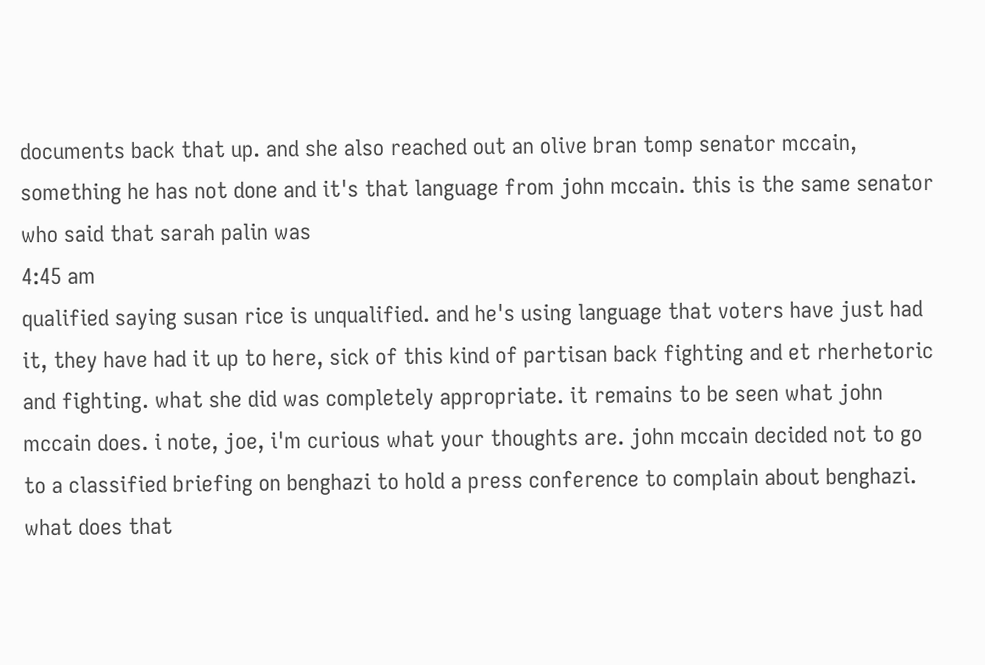documents back that up. and she also reached out an olive bran tomp senator mccain, something he has not done and it's that language from john mccain. this is the same senator who said that sarah palin was
4:45 am
qualified saying susan rice is unqualified. and he's using language that voters have just had it, they have had it up to here, sick of this kind of partisan back fighting and et rherhetoric and fighting. what she did was completely appropriate. it remains to be seen what john mccain does. i note, joe, i'm curious what your thoughts are. john mccain decided not to go to a classified briefing on benghazi to hold a press conference to complain about benghazi. what does that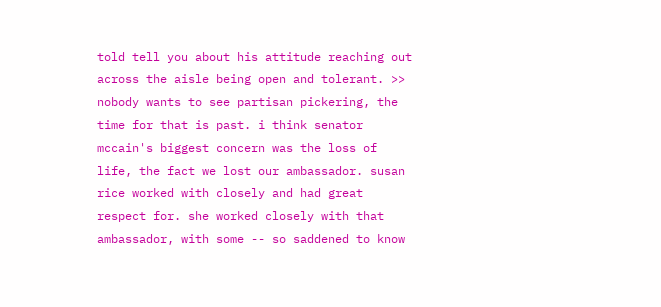told tell you about his attitude reaching out across the aisle being open and tolerant. >> nobody wants to see partisan pickering, the time for that is past. i think senator mccain's biggest concern was the loss of life, the fact we lost our ambassador. susan rice worked with closely and had great respect for. she worked closely with that ambassador, with some -- so saddened to know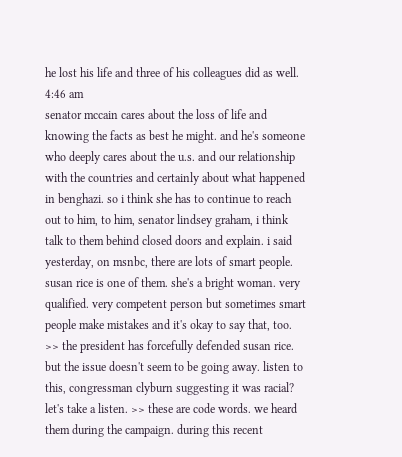he lost his life and three of his colleagues did as well.
4:46 am
senator mccain cares about the loss of life and knowing the facts as best he might. and he's someone who deeply cares about the u.s. and our relationship with the countries and certainly about what happened in benghazi. so i think she has to continue to reach out to him, to him, senator lindsey graham, i think talk to them behind closed doors and explain. i said yesterday, on msnbc, there are lots of smart people. susan rice is one of them. she's a bright woman. very qualified. very competent person but sometimes smart people make mistakes and it's okay to say that, too. >> the president has forcefully defended susan rice. but the issue doesn't seem to be going away. listen to this, congressman clyburn suggesting it was racial? let's take a listen. >> these are code words. we heard them during the campaign. during this recent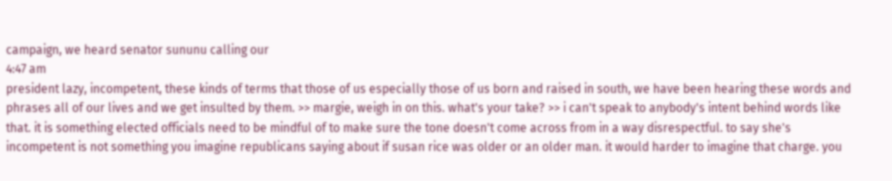campaign, we heard senator sununu calling our
4:47 am
president lazy, incompetent, these kinds of terms that those of us especially those of us born and raised in south, we have been hearing these words and phrases all of our lives and we get insulted by them. >> margie, weigh in on this. what's your take? >> i can't speak to anybody's intent behind words like that. it is something elected officials need to be mindful of to make sure the tone doesn't come across from in a way disrespectful. to say she's incompetent is not something you imagine republicans saying about if susan rice was older or an older man. it would harder to imagine that charge. you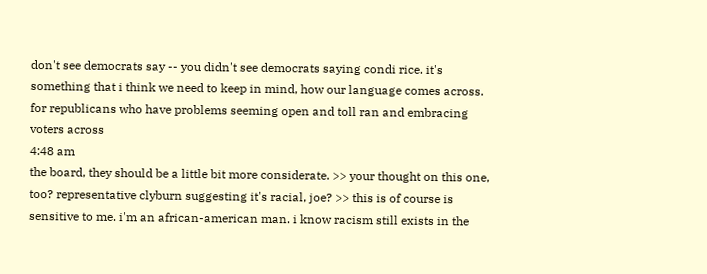don't see democrats say -- you didn't see democrats saying condi rice. it's something that i think we need to keep in mind, how our language comes across. for republicans who have problems seeming open and toll ran and embracing voters across
4:48 am
the board, they should be a little bit more considerate. >> your thought on this one, too? representative clyburn suggesting it's racial, joe? >> this is of course is sensitive to me. i'm an african-american man. i know racism still exists in the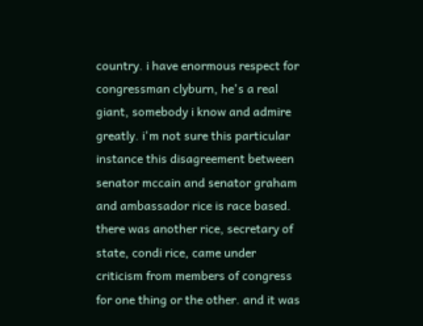country. i have enormous respect for congressman clyburn, he's a real giant, somebody i know and admire greatly. i'm not sure this particular instance this disagreement between senator mccain and senator graham and ambassador rice is race based. there was another rice, secretary of state, condi rice, came under criticism from members of congress for one thing or the other. and it was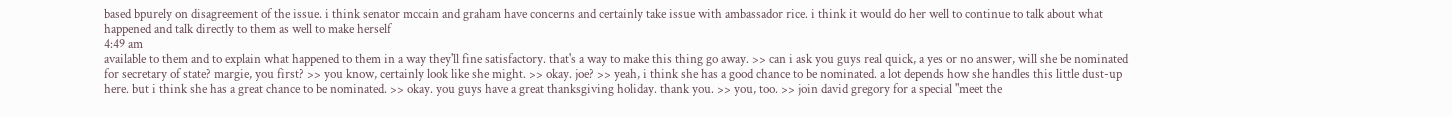based bpurely on disagreement of the issue. i think senator mccain and graham have concerns and certainly take issue with ambassador rice. i think it would do her well to continue to talk about what happened and talk directly to them as well to make herself
4:49 am
available to them and to explain what happened to them in a way they'll fine satisfactory. that's a way to make this thing go away. >> can i ask you guys real quick, a yes or no answer, will she be nominated for secretary of state? margie, you first? >> you know, certainly look like she might. >> okay. joe? >> yeah, i think she has a good chance to be nominated. a lot depends how she handles this little dust-up here. but i think she has a great chance to be nominated. >> okay. you guys have a great thanksgiving holiday. thank you. >> you, too. >> join david gregory for a special "meet the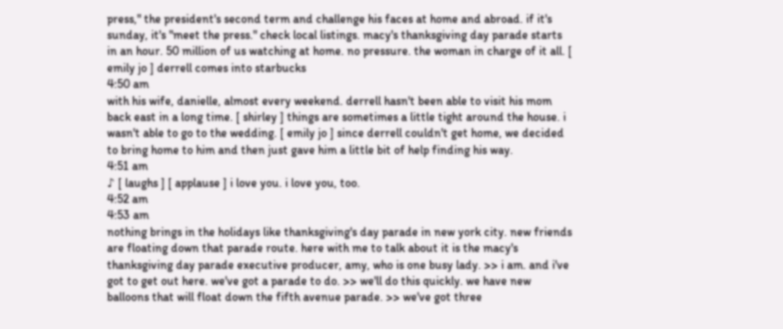press," the president's second term and challenge his faces at home and abroad. if it's sunday, it's "meet the press." check local listings. macy's thanksgiving day parade starts in an hour. 50 million of us watching at home. no pressure. the woman in charge of it all. [ emily jo ] derrell comes into starbucks
4:50 am
with his wife, danielle, almost every weekend. derrell hasn't been able to visit his mom back east in a long time. [ shirley ] things are sometimes a little tight around the house. i wasn't able to go to the wedding. [ emily jo ] since derrell couldn't get home, we decided to bring home to him and then just gave him a little bit of help finding his way.
4:51 am
♪ [ laughs ] [ applause ] i love you. i love you, too.
4:52 am
4:53 am
nothing brings in the holidays like thanksgiving's day parade in new york city. new friends are floating down that parade route. here with me to talk about it is the macy's thanksgiving day parade executive producer, amy, who is one busy lady. >> i am. and i've got to get out here. we've got a parade to do. >> we'll do this quickly. we have new balloons that will float down the fifth avenue parade. >> we've got three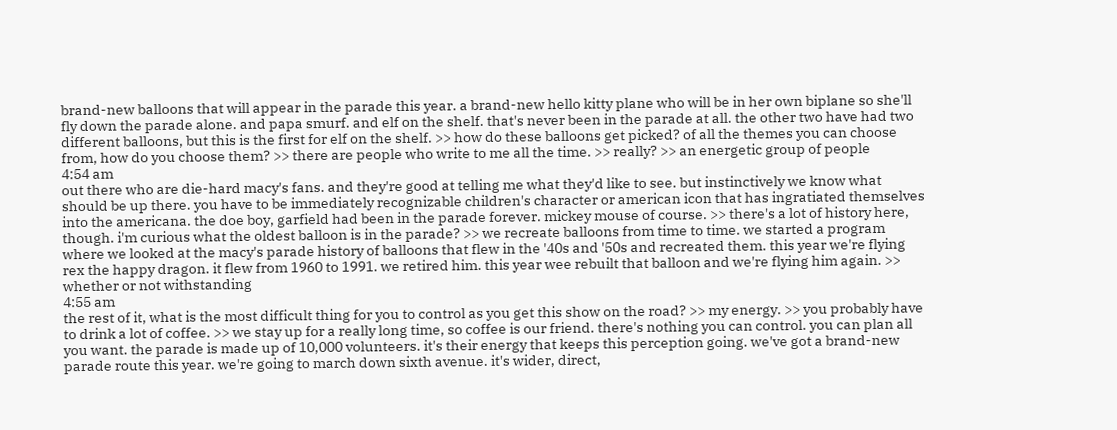brand-new balloons that will appear in the parade this year. a brand-new hello kitty plane who will be in her own biplane so she'll fly down the parade alone. and papa smurf. and elf on the shelf. that's never been in the parade at all. the other two have had two different balloons, but this is the first for elf on the shelf. >> how do these balloons get picked? of all the themes you can choose from, how do you choose them? >> there are people who write to me all the time. >> really? >> an energetic group of people
4:54 am
out there who are die-hard macy's fans. and they're good at telling me what they'd like to see. but instinctively we know what should be up there. you have to be immediately recognizable children's character or american icon that has ingratiated themselves into the americana. the doe boy, garfield had been in the parade forever. mickey mouse of course. >> there's a lot of history here, though. i'm curious what the oldest balloon is in the parade? >> we recreate balloons from time to time. we started a program where we looked at the macy's parade history of balloons that flew in the '40s and '50s and recreated them. this year we're flying rex the happy dragon. it flew from 1960 to 1991. we retired him. this year wee rebuilt that balloon and we're flying him again. >> whether or not withstanding
4:55 am
the rest of it, what is the most difficult thing for you to control as you get this show on the road? >> my energy. >> you probably have to drink a lot of coffee. >> we stay up for a really long time, so coffee is our friend. there's nothing you can control. you can plan all you want. the parade is made up of 10,000 volunteers. it's their energy that keeps this perception going. we've got a brand-new parade route this year. we're going to march down sixth avenue. it's wider, direct,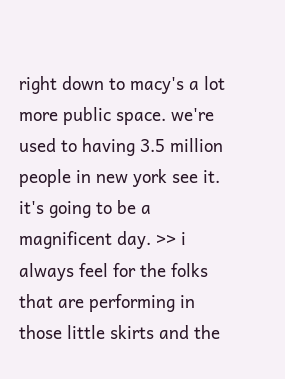right down to macy's a lot more public space. we're used to having 3.5 million people in new york see it. it's going to be a magnificent day. >> i always feel for the folks that are performing in those little skirts and the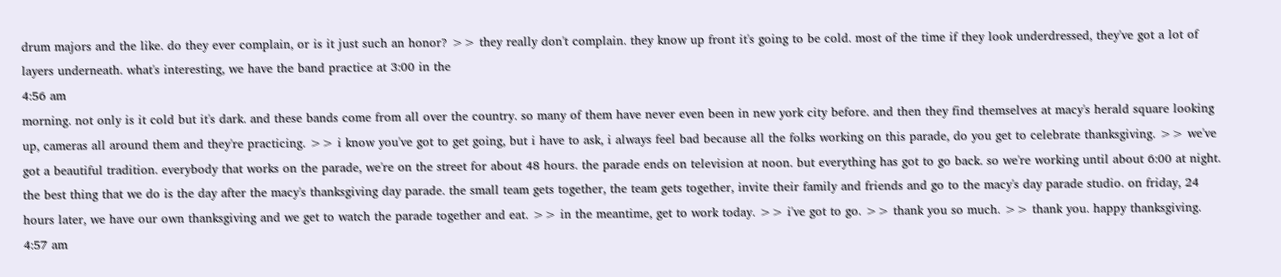drum majors and the like. do they ever complain, or is it just such an honor? >> they really don't complain. they know up front it's going to be cold. most of the time if they look underdressed, they've got a lot of layers underneath. what's interesting, we have the band practice at 3:00 in the
4:56 am
morning. not only is it cold but it's dark. and these bands come from all over the country. so many of them have never even been in new york city before. and then they find themselves at macy's herald square looking up, cameras all around them and they're practicing. >> i know you've got to get going, but i have to ask, i always feel bad because all the folks working on this parade, do you get to celebrate thanksgiving. >> we've got a beautiful tradition. everybody that works on the parade, we're on the street for about 48 hours. the parade ends on television at noon. but everything has got to go back. so we're working until about 6:00 at night. the best thing that we do is the day after the macy's thanksgiving day parade. the small team gets together, the team gets together, invite their family and friends and go to the macy's day parade studio. on friday, 24 hours later, we have our own thanksgiving and we get to watch the parade together and eat. >> in the meantime, get to work today. >> i've got to go. >> thank you so much. >> thank you. happy thanksgiving.
4:57 am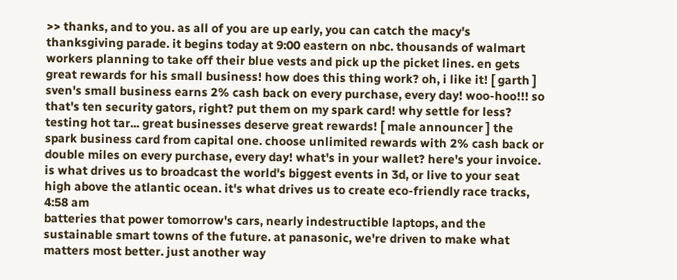>> thanks, and to you. as all of you are up early, you can catch the macy's thanksgiving parade. it begins today at 9:00 eastern on nbc. thousands of walmart workers planning to take off their blue vests and pick up the picket lines. en gets great rewards for his small business! how does this thing work? oh, i like it! [ garth ] sven's small business earns 2% cash back on every purchase, every day! woo-hoo!!! so that's ten security gators, right? put them on my spark card! why settle for less? testing hot tar... great businesses deserve great rewards! [ male announcer ] the spark business card from capital one. choose unlimited rewards with 2% cash back or double miles on every purchase, every day! what's in your wallet? here's your invoice. is what drives us to broadcast the world's biggest events in 3d, or live to your seat high above the atlantic ocean. it's what drives us to create eco-friendly race tracks,
4:58 am
batteries that power tomorrow's cars, nearly indestructible laptops, and the sustainable smart towns of the future. at panasonic, we're driven to make what matters most better. just another way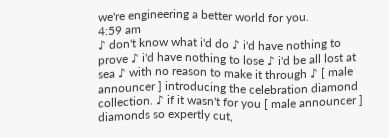we're engineering a better world for you.
4:59 am
♪ don't know what i'd do ♪ i'd have nothing to prove ♪ i'd have nothing to lose ♪ i'd be all lost at sea ♪ with no reason to make it through ♪ [ male announcer ] introducing the celebration diamond collection. ♪ if it wasn't for you [ male announcer ] diamonds so expertly cut,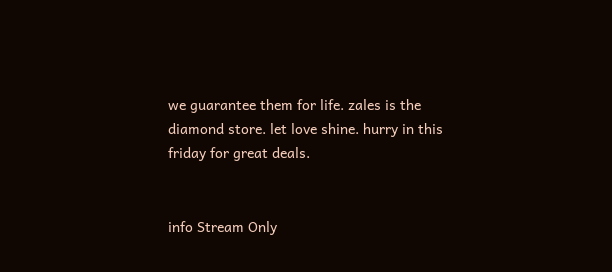we guarantee them for life. zales is the diamond store. let love shine. hurry in this friday for great deals.


info Stream Only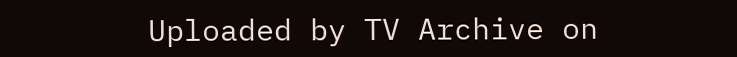Uploaded by TV Archive on